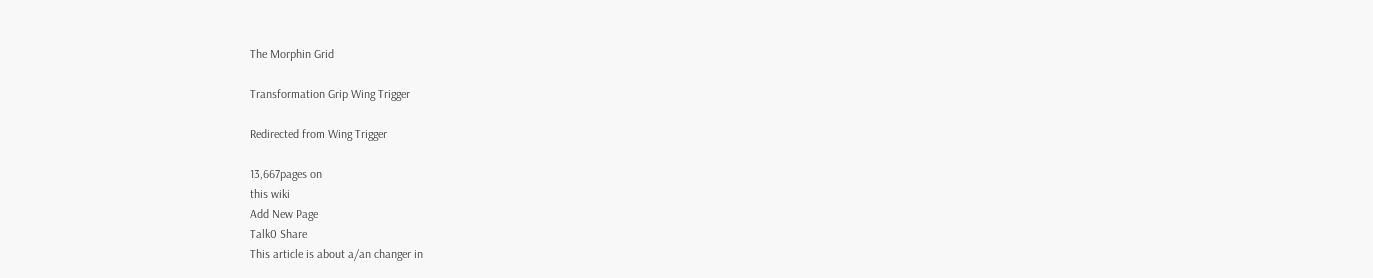The Morphin Grid

Transformation Grip Wing Trigger

Redirected from Wing Trigger

13,667pages on
this wiki
Add New Page
Talk0 Share
This article is about a/an changer in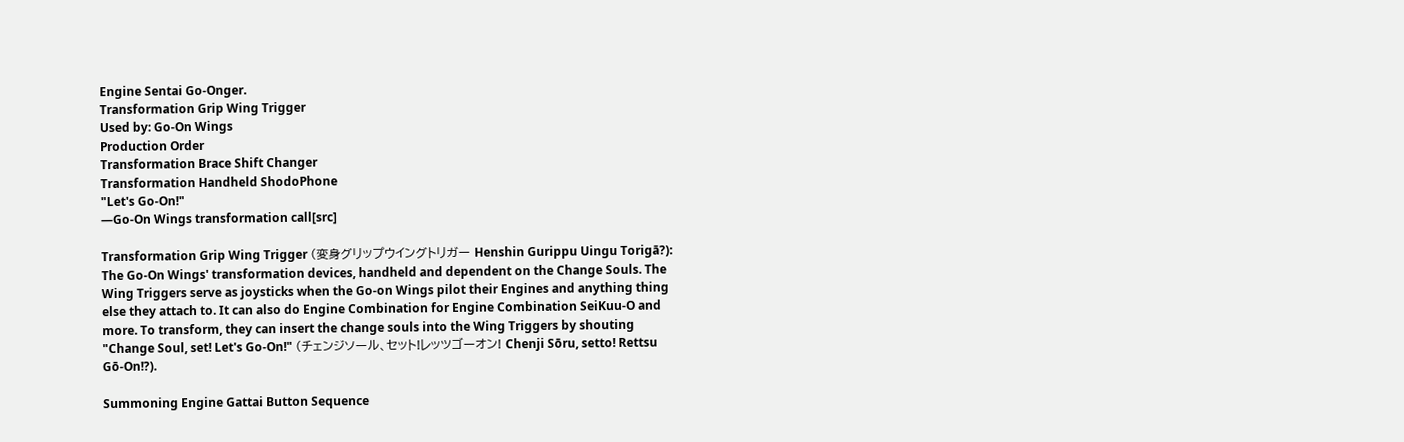Engine Sentai Go-Onger.
Transformation Grip Wing Trigger
Used by: Go-On Wings
Production Order
Transformation Brace Shift Changer
Transformation Handheld ShodoPhone
"Let's Go-On!"
―Go-On Wings transformation call[src]

Transformation Grip Wing Trigger (変身グリップウイングトリガー Henshin Gurippu Uingu Torigā?): The Go-On Wings' transformation devices, handheld and dependent on the Change Souls. The Wing Triggers serve as joysticks when the Go-on Wings pilot their Engines and anything thing else they attach to. It can also do Engine Combination for Engine Combination SeiKuu-O and more. To transform, they can insert the change souls into the Wing Triggers by shouting "Change Soul, set! Let's Go-On!" (チェンジソール、セット!レッツゴーオン! Chenji Sōru, setto! Rettsu Gō-On!?).

Summoning Engine Gattai Button Sequence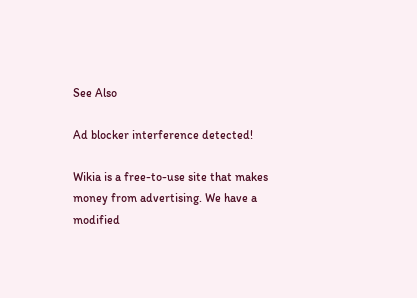See Also

Ad blocker interference detected!

Wikia is a free-to-use site that makes money from advertising. We have a modified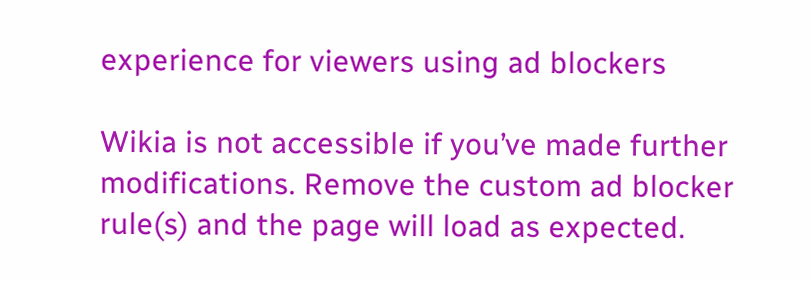experience for viewers using ad blockers

Wikia is not accessible if you’ve made further modifications. Remove the custom ad blocker rule(s) and the page will load as expected.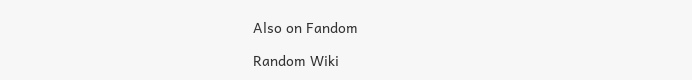Also on Fandom

Random Wiki